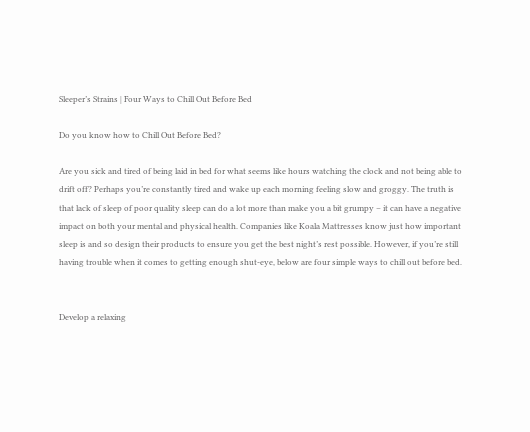Sleeper’s Strains | Four Ways to Chill Out Before Bed

Do you know how to Chill Out Before Bed?

Are you sick and tired of being laid in bed for what seems like hours watching the clock and not being able to drift off? Perhaps you’re constantly tired and wake up each morning feeling slow and groggy. The truth is that lack of sleep of poor quality sleep can do a lot more than make you a bit grumpy – it can have a negative impact on both your mental and physical health. Companies like Koala Mattresses know just how important sleep is and so design their products to ensure you get the best night’s rest possible. However, if you’re still having trouble when it comes to getting enough shut-eye, below are four simple ways to chill out before bed.


Develop a relaxing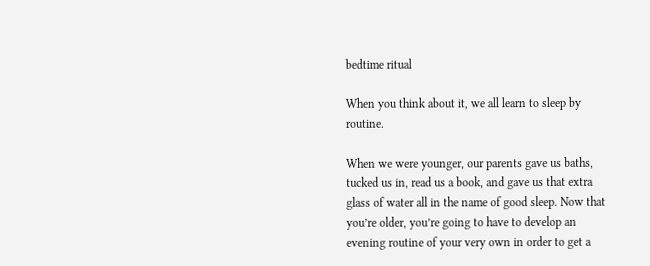bedtime ritual

When you think about it, we all learn to sleep by routine.

When we were younger, our parents gave us baths, tucked us in, read us a book, and gave us that extra glass of water all in the name of good sleep. Now that you’re older, you’re going to have to develop an evening routine of your very own in order to get a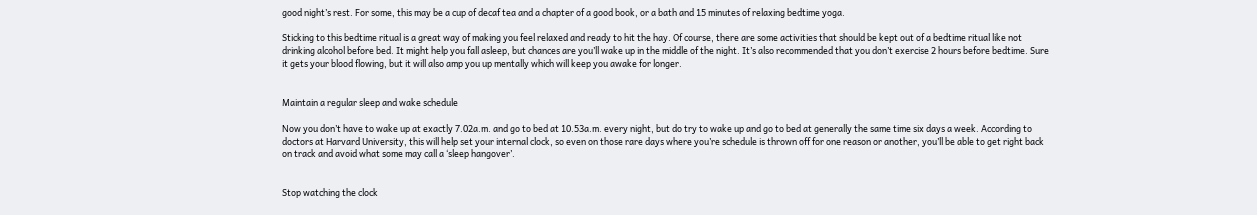good night’s rest. For some, this may be a cup of decaf tea and a chapter of a good book, or a bath and 15 minutes of relaxing bedtime yoga.

Sticking to this bedtime ritual is a great way of making you feel relaxed and ready to hit the hay. Of course, there are some activities that should be kept out of a bedtime ritual like not drinking alcohol before bed. It might help you fall asleep, but chances are you’ll wake up in the middle of the night. It’s also recommended that you don’t exercise 2 hours before bedtime. Sure it gets your blood flowing, but it will also amp you up mentally which will keep you awake for longer.


Maintain a regular sleep and wake schedule

Now you don’t have to wake up at exactly 7.02a.m. and go to bed at 10.53a.m. every night, but do try to wake up and go to bed at generally the same time six days a week. According to doctors at Harvard University, this will help set your internal clock, so even on those rare days where you’re schedule is thrown off for one reason or another, you’ll be able to get right back on track and avoid what some may call a ‘sleep hangover’.


Stop watching the clock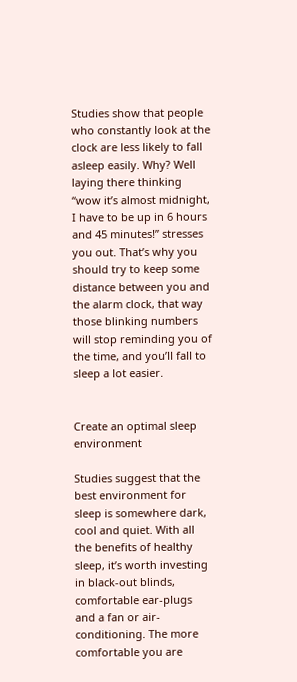Studies show that people who constantly look at the clock are less likely to fall asleep easily. Why? Well laying there thinking “wow it’s almost midnight, I have to be up in 6 hours and 45 minutes!” stresses you out. That’s why you should try to keep some distance between you and the alarm clock, that way those blinking numbers will stop reminding you of the time, and you’ll fall to sleep a lot easier.


Create an optimal sleep environment

Studies suggest that the best environment for sleep is somewhere dark, cool and quiet. With all the benefits of healthy sleep, it’s worth investing in black-out blinds, comfortable ear-plugs and a fan or air-conditioning. The more comfortable you are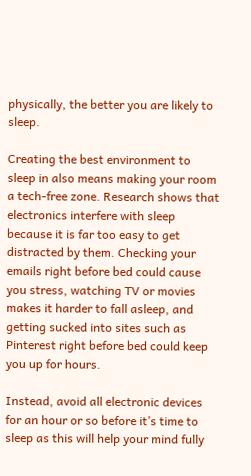physically, the better you are likely to sleep.

Creating the best environment to sleep in also means making your room a tech-free zone. Research shows that electronics interfere with sleep because it is far too easy to get distracted by them. Checking your emails right before bed could cause you stress, watching TV or movies makes it harder to fall asleep, and getting sucked into sites such as Pinterest right before bed could keep you up for hours.

Instead, avoid all electronic devices for an hour or so before it’s time to sleep as this will help your mind fully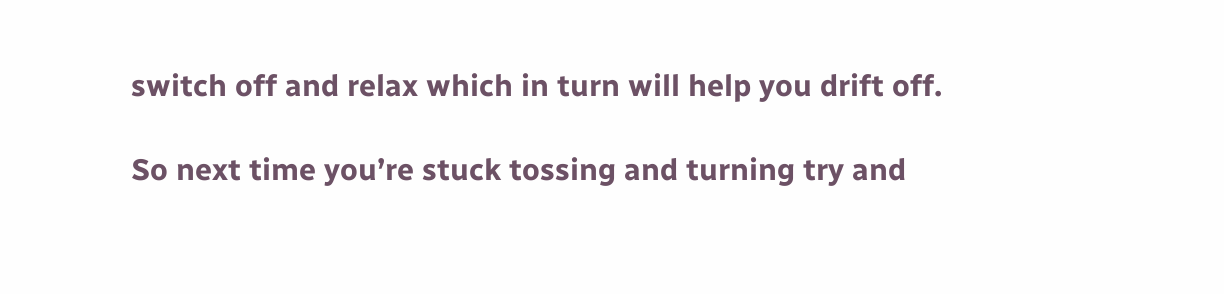switch off and relax which in turn will help you drift off.

So next time you’re stuck tossing and turning try and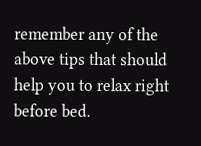remember any of the above tips that should help you to relax right before bed.